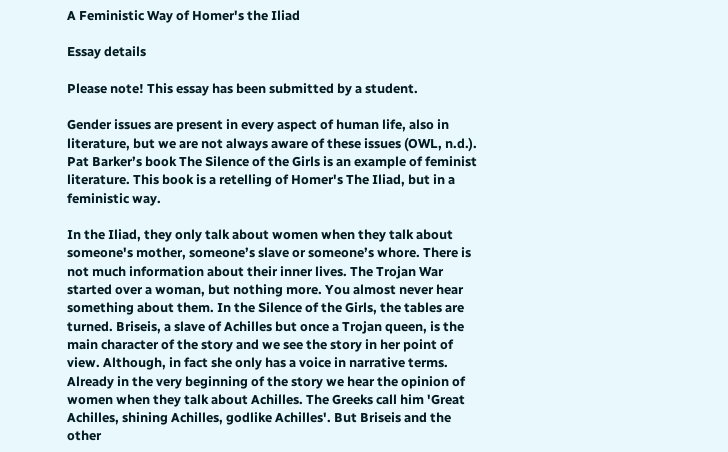A Feministic Way of Homer's the Iliad

Essay details

Please note! This essay has been submitted by a student.

Gender issues are present in every aspect of human life, also in literature, but we are not always aware of these issues (OWL, n.d.). Pat Barker’s book The Silence of the Girls is an example of feminist literature. This book is a retelling of Homer's The Iliad, but in a feministic way.

In the Iliad, they only talk about women when they talk about someone's mother, someone’s slave or someone’s whore. There is not much information about their inner lives. The Trojan War started over a woman, but nothing more. You almost never hear something about them. In the Silence of the Girls, the tables are turned. Briseis, a slave of Achilles but once a Trojan queen, is the main character of the story and we see the story in her point of view. Although, in fact she only has a voice in narrative terms. Already in the very beginning of the story we hear the opinion of women when they talk about Achilles. The Greeks call him 'Great Achilles, shining Achilles, godlike Achilles'. But Briseis and the other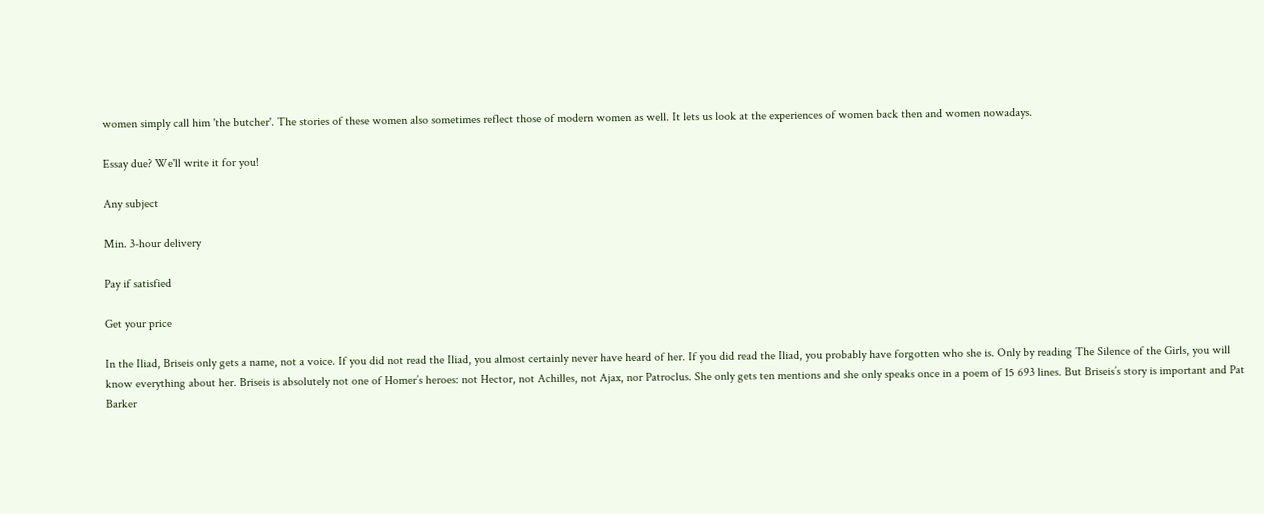women simply call him 'the butcher'. The stories of these women also sometimes reflect those of modern women as well. It lets us look at the experiences of women back then and women nowadays.

Essay due? We'll write it for you!

Any subject

Min. 3-hour delivery

Pay if satisfied

Get your price

In the Iliad, Briseis only gets a name, not a voice. If you did not read the Iliad, you almost certainly never have heard of her. If you did read the Iliad, you probably have forgotten who she is. Only by reading The Silence of the Girls, you will know everything about her. Briseis is absolutely not one of Homer’s heroes: not Hector, not Achilles, not Ajax, nor Patroclus. She only gets ten mentions and she only speaks once in a poem of 15 693 lines. But Briseis’s story is important and Pat Barker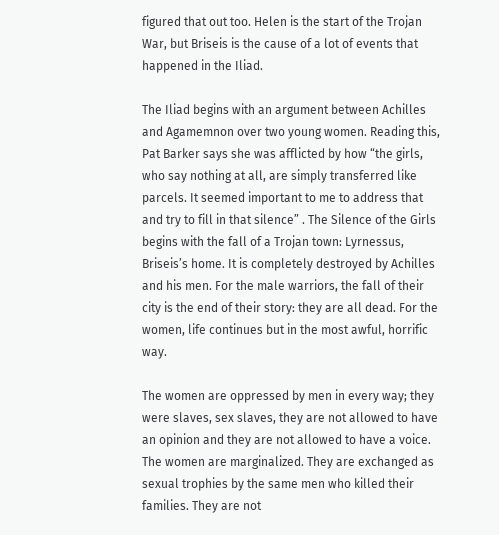figured that out too. Helen is the start of the Trojan War, but Briseis is the cause of a lot of events that happened in the Iliad.

The Iliad begins with an argument between Achilles and Agamemnon over two young women. Reading this, Pat Barker says she was afflicted by how “the girls, who say nothing at all, are simply transferred like parcels. It seemed important to me to address that and try to fill in that silence” . The Silence of the Girls begins with the fall of a Trojan town: Lyrnessus, Briseis’s home. It is completely destroyed by Achilles and his men. For the male warriors, the fall of their city is the end of their story: they are all dead. For the women, life continues but in the most awful, horrific way.

The women are oppressed by men in every way; they were slaves, sex slaves, they are not allowed to have an opinion and they are not allowed to have a voice. The women are marginalized. They are exchanged as sexual trophies by the same men who killed their families. They are not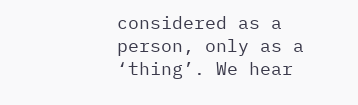considered as a person, only as a ‘thing’. We hear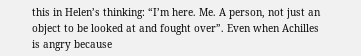this in Helen’s thinking: “I’m here. Me. A person, not just an object to be looked at and fought over”. Even when Achilles is angry because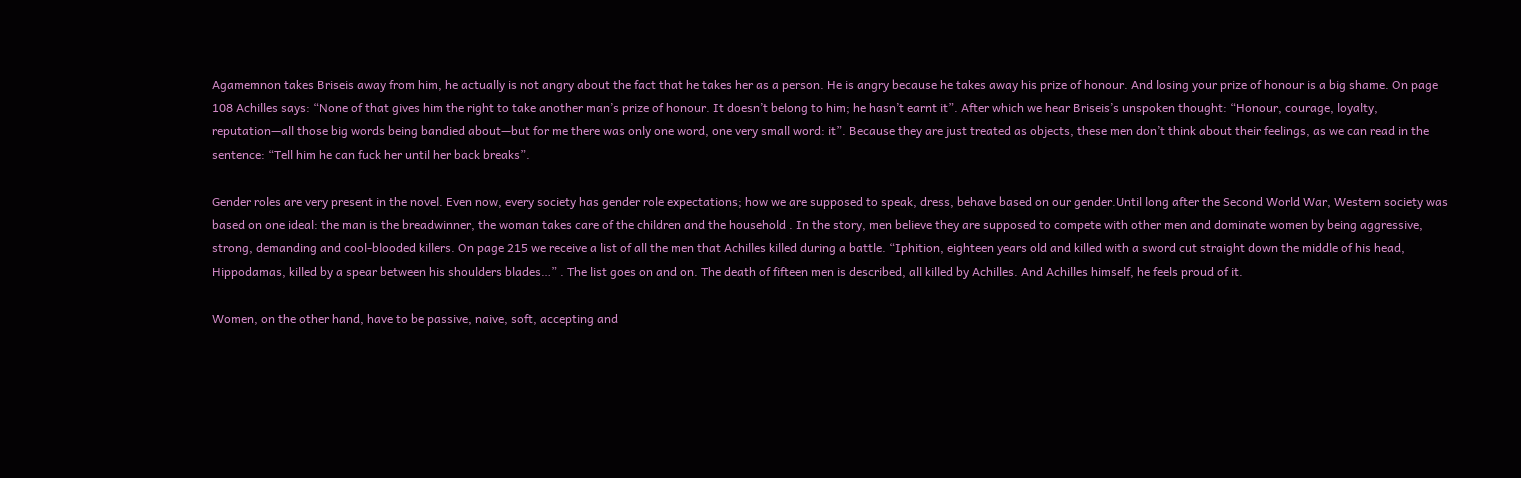Agamemnon takes Briseis away from him, he actually is not angry about the fact that he takes her as a person. He is angry because he takes away his prize of honour. And losing your prize of honour is a big shame. On page 108 Achilles says: “None of that gives him the right to take another man’s prize of honour. It doesn’t belong to him; he hasn’t earnt it”. After which we hear Briseis’s unspoken thought: “Honour, courage, loyalty, reputation—all those big words being bandied about—but for me there was only one word, one very small word: it”. Because they are just treated as objects, these men don’t think about their feelings, as we can read in the sentence: “Tell him he can fuck her until her back breaks”.

Gender roles are very present in the novel. Even now, every society has gender role expectations; how we are supposed to speak, dress, behave based on our gender.Until long after the Second World War, Western society was based on one ideal: the man is the breadwinner, the woman takes care of the children and the household . In the story, men believe they are supposed to compete with other men and dominate women by being aggressive, strong, demanding and cool-blooded killers. On page 215 we receive a list of all the men that Achilles killed during a battle. “Iphition, eighteen years old and killed with a sword cut straight down the middle of his head, Hippodamas, killed by a spear between his shoulders blades…” . The list goes on and on. The death of fifteen men is described, all killed by Achilles. And Achilles himself, he feels proud of it.

Women, on the other hand, have to be passive, naive, soft, accepting and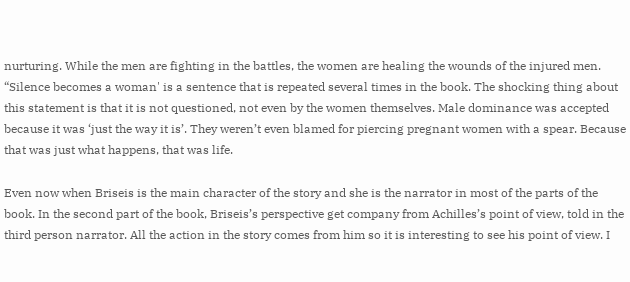nurturing. While the men are fighting in the battles, the women are healing the wounds of the injured men. “Silence becomes a woman' is a sentence that is repeated several times in the book. The shocking thing about this statement is that it is not questioned, not even by the women themselves. Male dominance was accepted because it was ‘just the way it is’. They weren’t even blamed for piercing pregnant women with a spear. Because that was just what happens, that was life.

Even now when Briseis is the main character of the story and she is the narrator in most of the parts of the book. In the second part of the book, Briseis’s perspective get company from Achilles’s point of view, told in the third person narrator. All the action in the story comes from him so it is interesting to see his point of view. I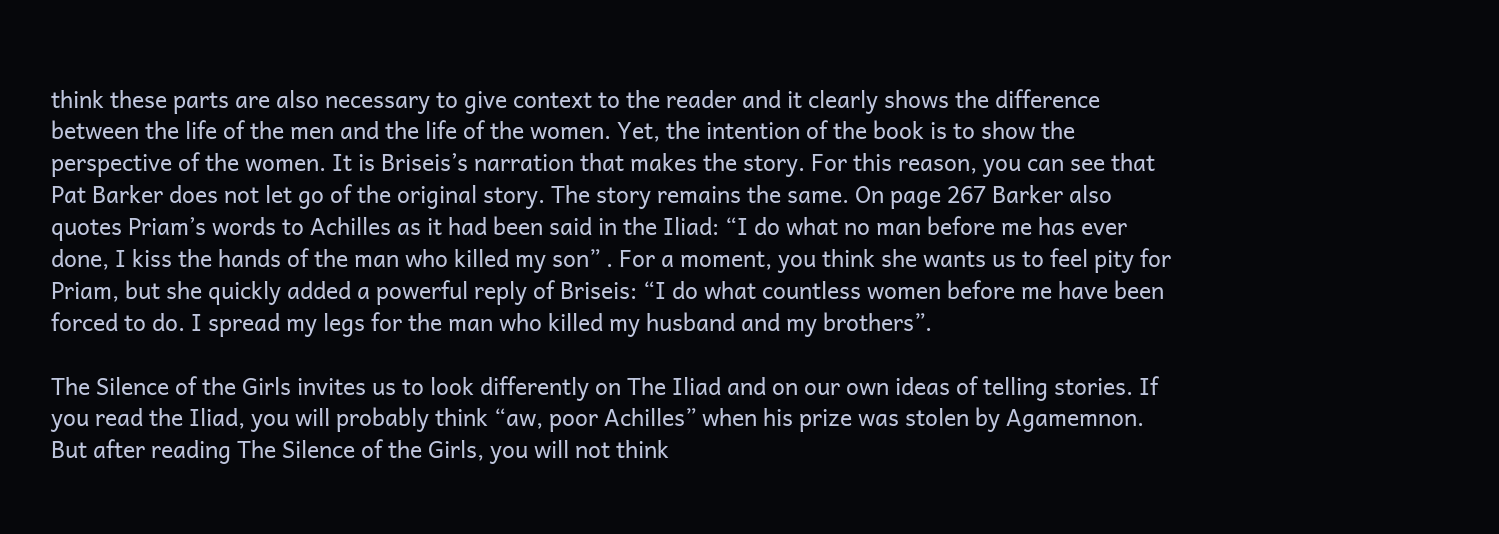think these parts are also necessary to give context to the reader and it clearly shows the difference between the life of the men and the life of the women. Yet, the intention of the book is to show the perspective of the women. It is Briseis’s narration that makes the story. For this reason, you can see that Pat Barker does not let go of the original story. The story remains the same. On page 267 Barker also quotes Priam’s words to Achilles as it had been said in the Iliad: “I do what no man before me has ever done, I kiss the hands of the man who killed my son” . For a moment, you think she wants us to feel pity for Priam, but she quickly added a powerful reply of Briseis: “I do what countless women before me have been forced to do. I spread my legs for the man who killed my husband and my brothers”.

The Silence of the Girls invites us to look differently on The Iliad and on our own ideas of telling stories. If you read the Iliad, you will probably think “aw, poor Achilles” when his prize was stolen by Agamemnon. But after reading The Silence of the Girls, you will not think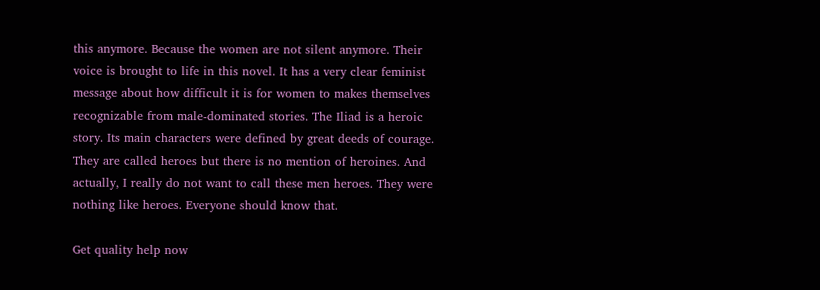this anymore. Because the women are not silent anymore. Their voice is brought to life in this novel. It has a very clear feminist message about how difficult it is for women to makes themselves recognizable from male-dominated stories. The Iliad is a heroic story. Its main characters were defined by great deeds of courage. They are called heroes but there is no mention of heroines. And actually, I really do not want to call these men heroes. They were nothing like heroes. Everyone should know that.

Get quality help now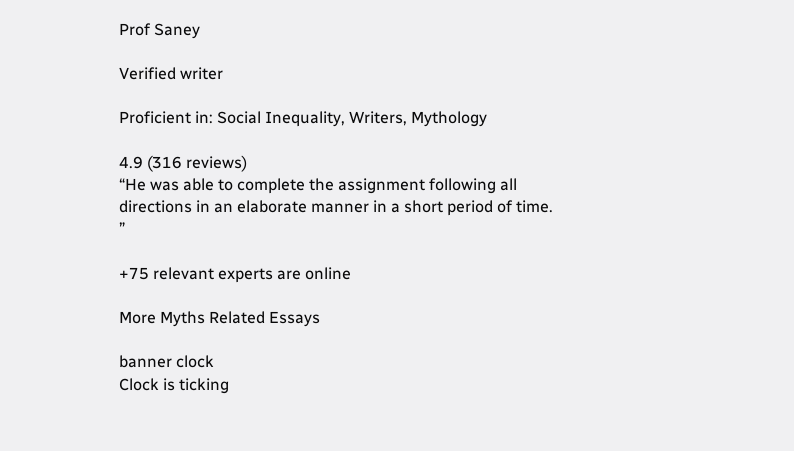Prof Saney

Verified writer

Proficient in: Social Inequality, Writers, Mythology

4.9 (316 reviews)
“He was able to complete the assignment following all directions in an elaborate manner in a short period of time. ”

+75 relevant experts are online

More Myths Related Essays

banner clock
Clock is ticking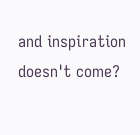and inspiration doesn't come?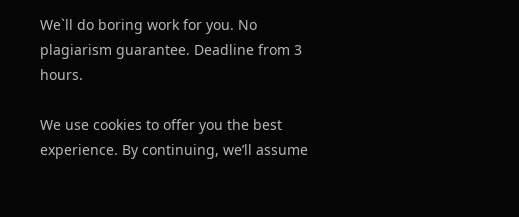We`ll do boring work for you. No plagiarism guarantee. Deadline from 3 hours.

We use cookies to offer you the best experience. By continuing, we’ll assume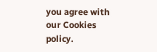you agree with our Cookies policy.